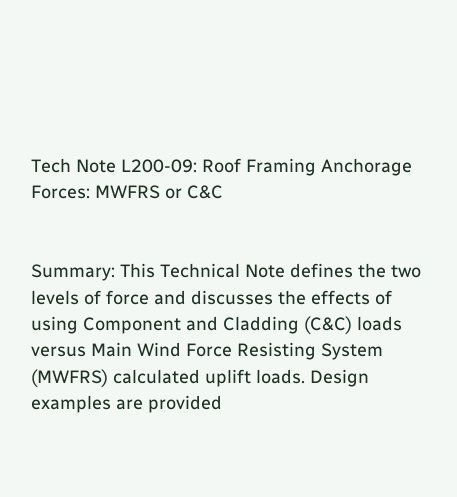Tech Note L200-09: Roof Framing Anchorage Forces: MWFRS or C&C


Summary: This Technical Note defines the two levels of force and discusses the effects of using Component and Cladding (C&C) loads versus Main Wind Force Resisting System (MWFRS) calculated uplift loads. Design examples are provided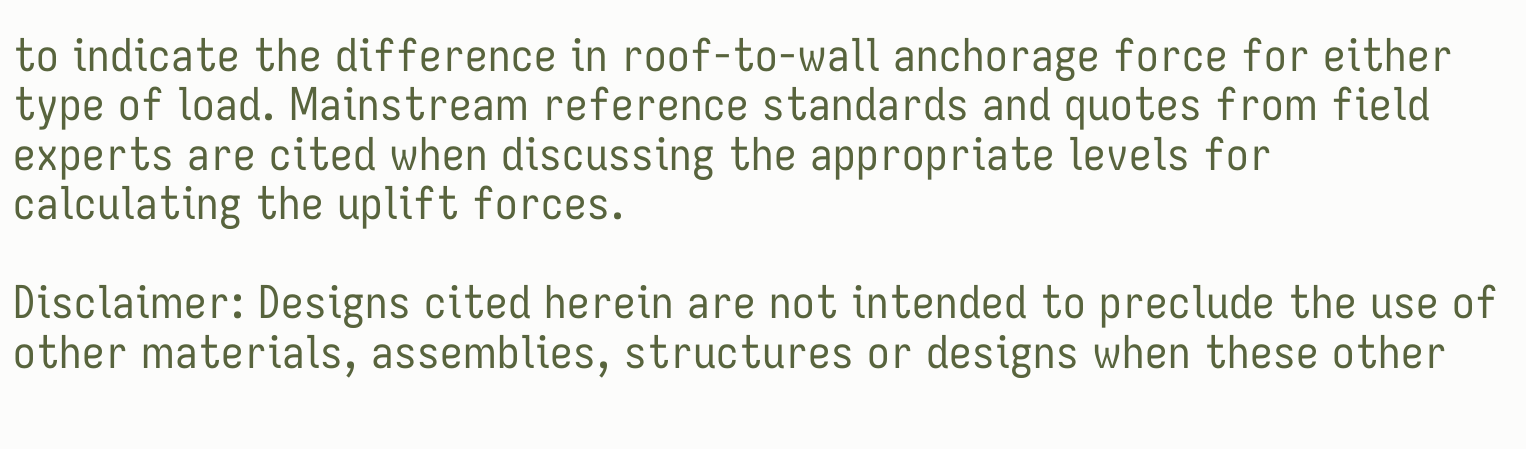to indicate the difference in roof-to-wall anchorage force for either type of load. Mainstream reference standards and quotes from field experts are cited when discussing the appropriate levels for calculating the uplift forces.

Disclaimer: Designs cited herein are not intended to preclude the use of other materials, assemblies, structures or designs when these other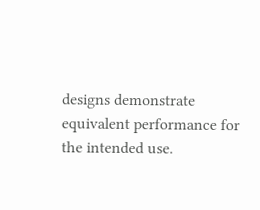designs demonstrate equivalent performance for the intended use.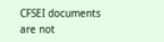CFSEI documents are not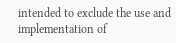intended to exclude the use and implementation of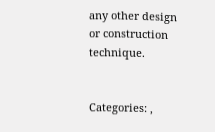any other design or construction technique.


Categories: ,